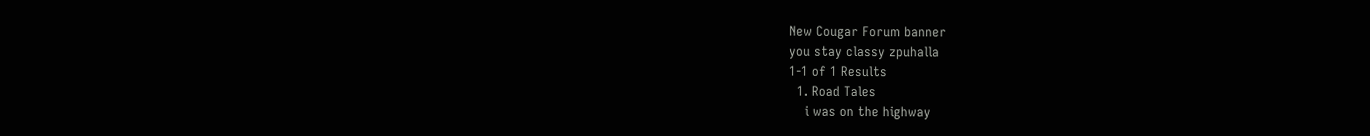New Cougar Forum banner
you stay classy zpuhalla
1-1 of 1 Results
  1. Road Tales
    i was on the highway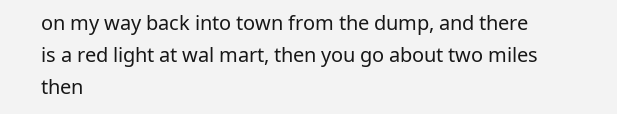on my way back into town from the dump, and there is a red light at wal mart, then you go about two miles then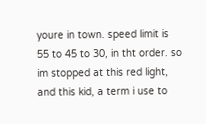youre in town. speed limit is 55 to 45 to 30, in tht order. so im stopped at this red light, and this kid, a term i use to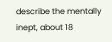describe the mentally inept, about 18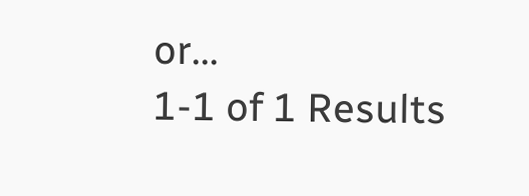or...
1-1 of 1 Results